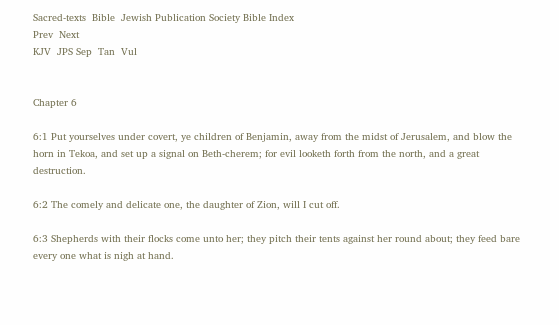Sacred-texts  Bible  Jewish Publication Society Bible Index
Prev  Next
KJV  JPS Sep  Tan  Vul


Chapter 6

6:1 Put yourselves under covert, ye children of Benjamin, away from the midst of Jerusalem, and blow the horn in Tekoa, and set up a signal on Beth-cherem; for evil looketh forth from the north, and a great destruction.

6:2 The comely and delicate one, the daughter of Zion, will I cut off.

6:3 Shepherds with their flocks come unto her; they pitch their tents against her round about; they feed bare every one what is nigh at hand.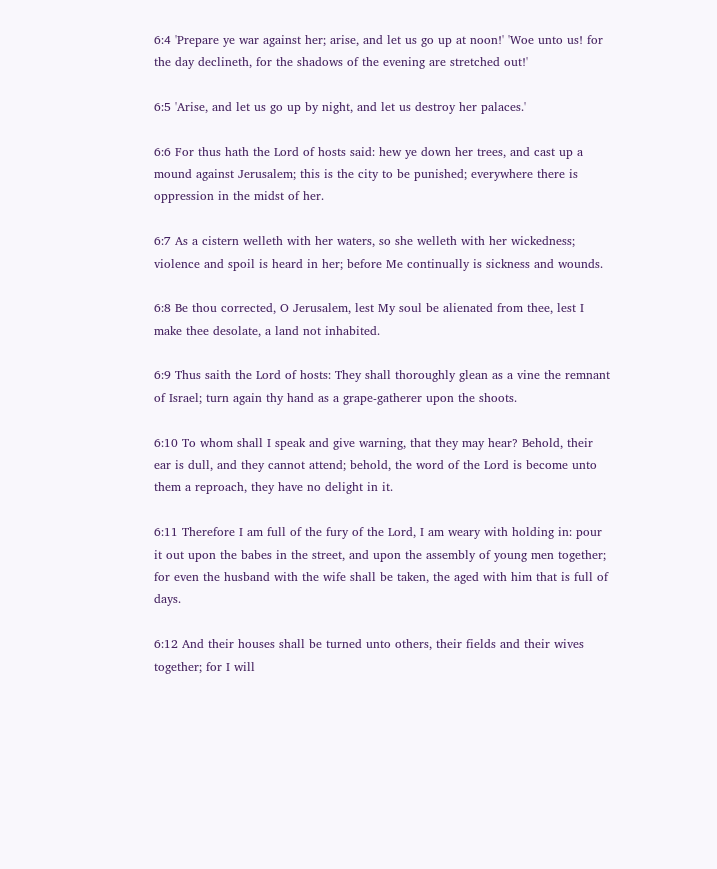6:4 'Prepare ye war against her; arise, and let us go up at noon!' 'Woe unto us! for the day declineth, for the shadows of the evening are stretched out!'

6:5 'Arise, and let us go up by night, and let us destroy her palaces.'

6:6 For thus hath the Lord of hosts said: hew ye down her trees, and cast up a mound against Jerusalem; this is the city to be punished; everywhere there is oppression in the midst of her.

6:7 As a cistern welleth with her waters, so she welleth with her wickedness; violence and spoil is heard in her; before Me continually is sickness and wounds.

6:8 Be thou corrected, O Jerusalem, lest My soul be alienated from thee, lest I make thee desolate, a land not inhabited.

6:9 Thus saith the Lord of hosts: They shall thoroughly glean as a vine the remnant of Israel; turn again thy hand as a grape-gatherer upon the shoots.

6:10 To whom shall I speak and give warning, that they may hear? Behold, their ear is dull, and they cannot attend; behold, the word of the Lord is become unto them a reproach, they have no delight in it.

6:11 Therefore I am full of the fury of the Lord, I am weary with holding in: pour it out upon the babes in the street, and upon the assembly of young men together; for even the husband with the wife shall be taken, the aged with him that is full of days.

6:12 And their houses shall be turned unto others, their fields and their wives together; for I will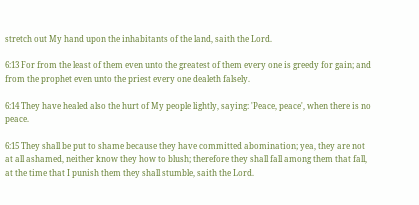stretch out My hand upon the inhabitants of the land, saith the Lord.

6:13 For from the least of them even unto the greatest of them every one is greedy for gain; and from the prophet even unto the priest every one dealeth falsely.

6:14 They have healed also the hurt of My people lightly, saying: 'Peace, peace', when there is no peace.

6:15 They shall be put to shame because they have committed abomination; yea, they are not at all ashamed, neither know they how to blush; therefore they shall fall among them that fall, at the time that I punish them they shall stumble, saith the Lord.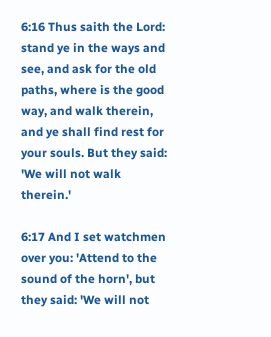6:16 Thus saith the Lord: stand ye in the ways and see, and ask for the old paths, where is the good way, and walk therein, and ye shall find rest for your souls. But they said: 'We will not walk therein.'

6:17 And I set watchmen over you: 'Attend to the sound of the horn', but they said: 'We will not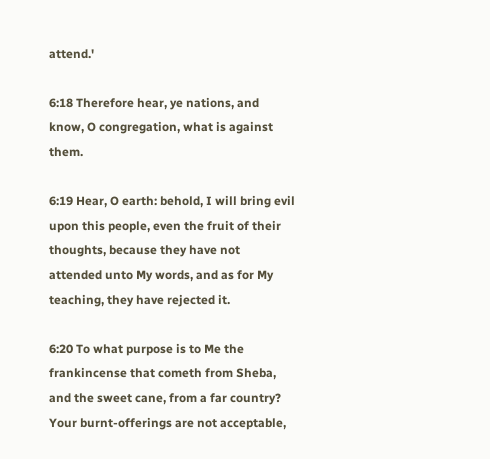attend.'

6:18 Therefore hear, ye nations, and know, O congregation, what is against them.

6:19 Hear, O earth: behold, I will bring evil upon this people, even the fruit of their thoughts, because they have not attended unto My words, and as for My teaching, they have rejected it.

6:20 To what purpose is to Me the frankincense that cometh from Sheba, and the sweet cane, from a far country? Your burnt-offerings are not acceptable,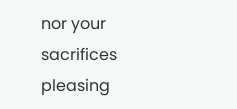nor your sacrifices pleasing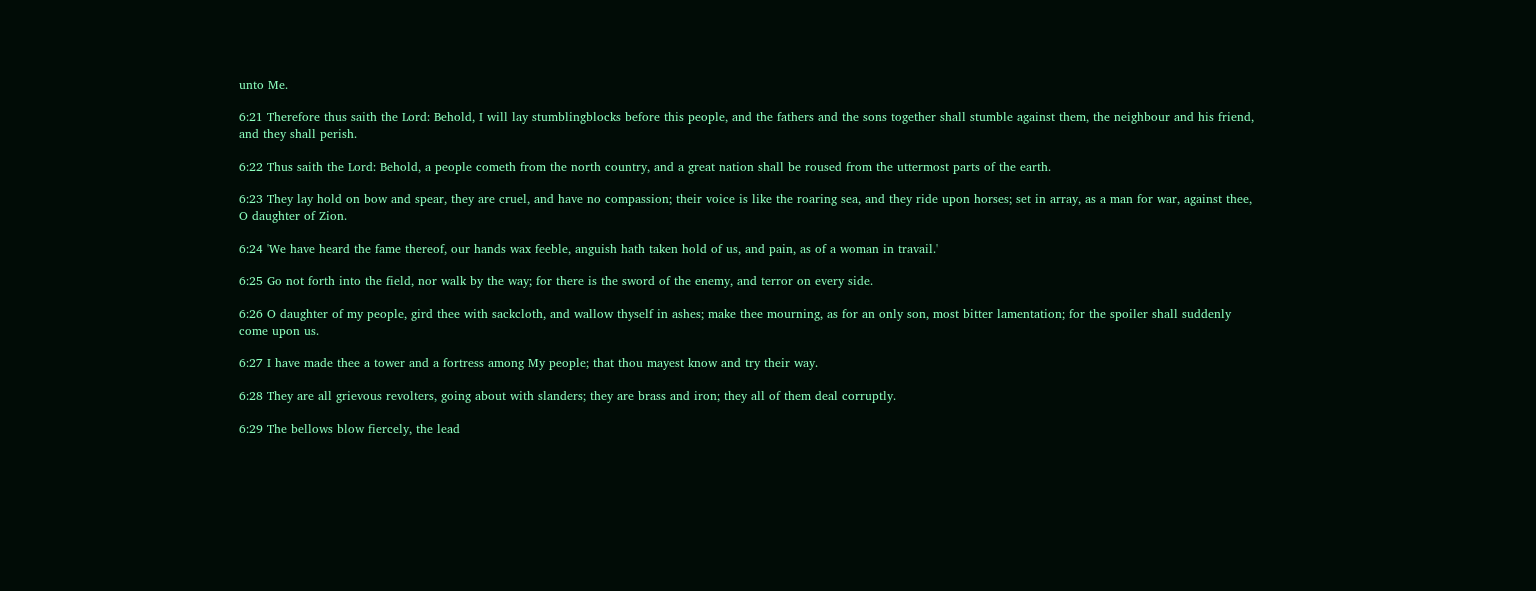unto Me.

6:21 Therefore thus saith the Lord: Behold, I will lay stumblingblocks before this people, and the fathers and the sons together shall stumble against them, the neighbour and his friend, and they shall perish.

6:22 Thus saith the Lord: Behold, a people cometh from the north country, and a great nation shall be roused from the uttermost parts of the earth.

6:23 They lay hold on bow and spear, they are cruel, and have no compassion; their voice is like the roaring sea, and they ride upon horses; set in array, as a man for war, against thee, O daughter of Zion.

6:24 'We have heard the fame thereof, our hands wax feeble, anguish hath taken hold of us, and pain, as of a woman in travail.'

6:25 Go not forth into the field, nor walk by the way; for there is the sword of the enemy, and terror on every side.

6:26 O daughter of my people, gird thee with sackcloth, and wallow thyself in ashes; make thee mourning, as for an only son, most bitter lamentation; for the spoiler shall suddenly come upon us.

6:27 I have made thee a tower and a fortress among My people; that thou mayest know and try their way.

6:28 They are all grievous revolters, going about with slanders; they are brass and iron; they all of them deal corruptly.

6:29 The bellows blow fiercely, the lead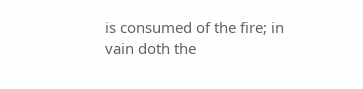is consumed of the fire; in vain doth the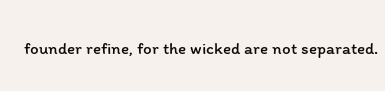founder refine, for the wicked are not separated.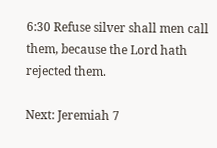6:30 Refuse silver shall men call them, because the Lord hath rejected them.

Next: Jeremiah 7